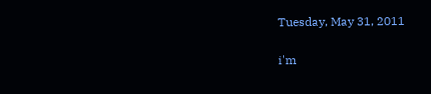Tuesday, May 31, 2011

i'm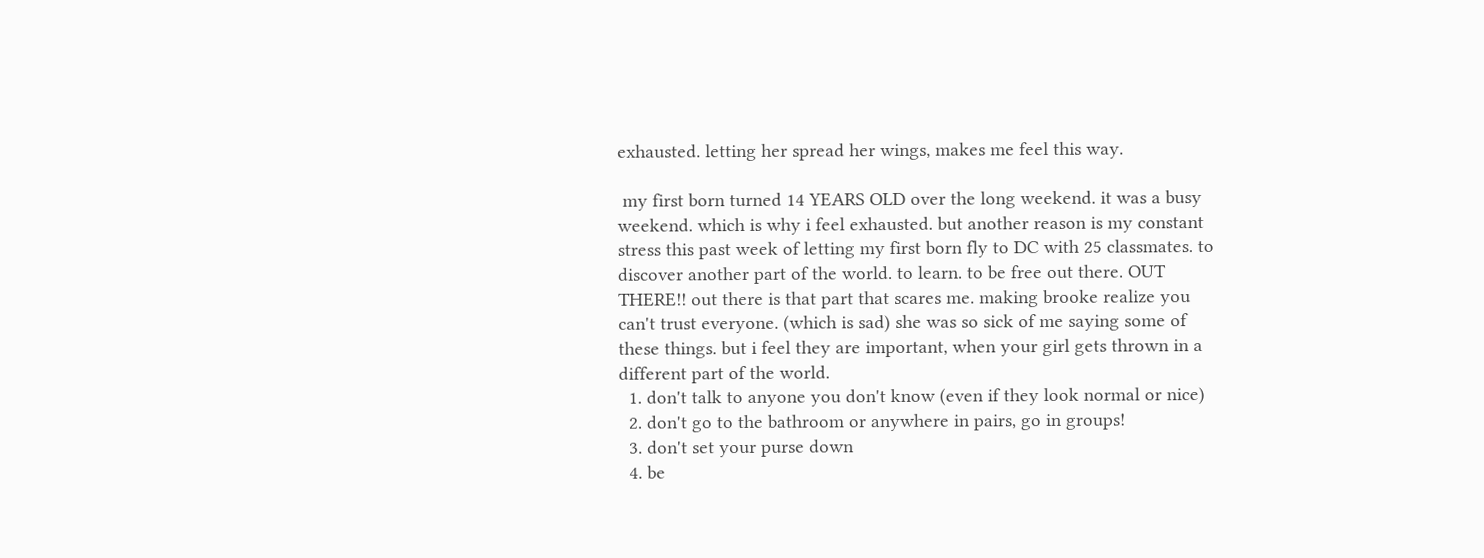exhausted. letting her spread her wings, makes me feel this way.

 my first born turned 14 YEARS OLD over the long weekend. it was a busy weekend. which is why i feel exhausted. but another reason is my constant stress this past week of letting my first born fly to DC with 25 classmates. to discover another part of the world. to learn. to be free out there. OUT THERE!! out there is that part that scares me. making brooke realize you can't trust everyone. (which is sad) she was so sick of me saying some of these things. but i feel they are important, when your girl gets thrown in a different part of the world.
  1. don't talk to anyone you don't know (even if they look normal or nice)
  2. don't go to the bathroom or anywhere in pairs, go in groups!
  3. don't set your purse down
  4. be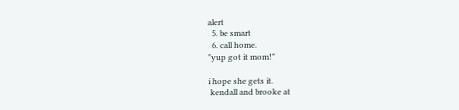alert
  5. be smart
  6. call home.
"yup got it mom!"

i hope she gets it.
 kendall and brooke at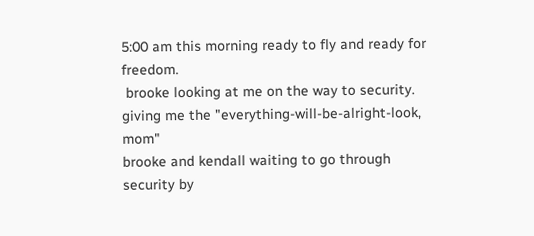5:00 am this morning ready to fly and ready for freedom.
 brooke looking at me on the way to security. giving me the "everything-will-be-alright-look, mom"
brooke and kendall waiting to go through security by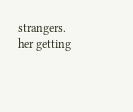strangers. her getting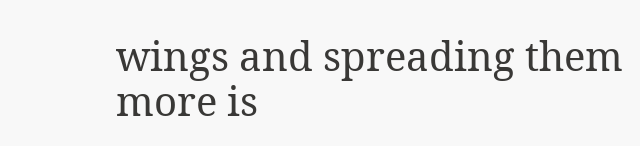wings and spreading them more is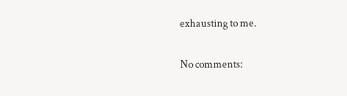exhausting to me.

No comments: